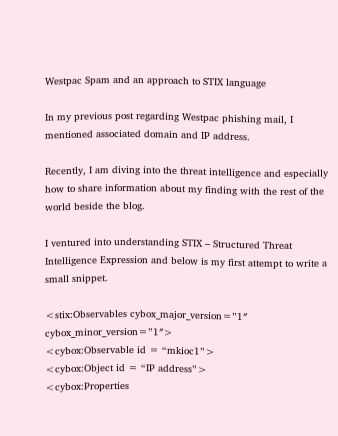Westpac Spam and an approach to STIX language

In my previous post regarding Westpac phishing mail, I mentioned associated domain and IP address.

Recently, I am diving into the threat intelligence and especially how to share information about my finding with the rest of the world beside the blog.

I ventured into understanding STIX – Structured Threat Intelligence Expression and below is my first attempt to write a small snippet.

<stix:Observables cybox_major_version=”1″ cybox_minor_version=”1″>
<cybox:Observable id = “mkioc1”>
<cybox:Object id = “IP address”>
<cybox:Properties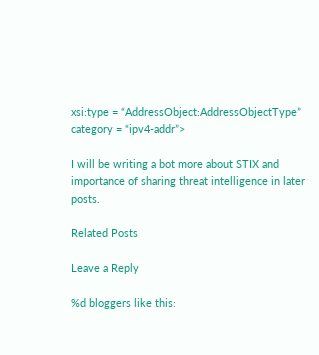xsi:type = “AddressObject:AddressObjectType” category = “ipv4-addr”>

I will be writing a bot more about STIX and importance of sharing threat intelligence in later posts.

Related Posts

Leave a Reply

%d bloggers like this: